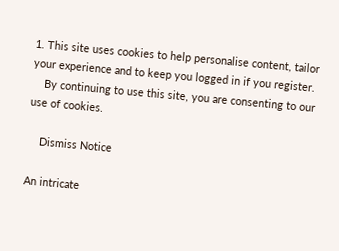1. This site uses cookies to help personalise content, tailor your experience and to keep you logged in if you register.
    By continuing to use this site, you are consenting to our use of cookies.

    Dismiss Notice

An intricate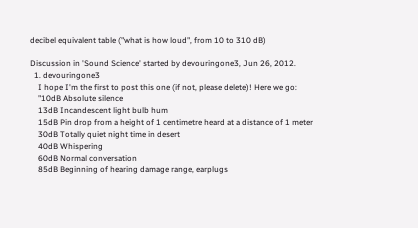decibel equivalent table ("what is how loud", from 10 to 310 dB)

Discussion in 'Sound Science' started by devouringone3, Jun 26, 2012.
  1. devouringone3
    I hope I'm the first to post this one (if not, please delete)! Here we go:
    "10dB Absolute silence
    13dB Incandescent light bulb hum
    15dB Pin drop from a height of 1 centimetre heard at a distance of 1 meter
    30dB Totally quiet night time in desert
    40dB Whispering
    60dB Normal conversation
    85dB Beginning of hearing damage range, earplugs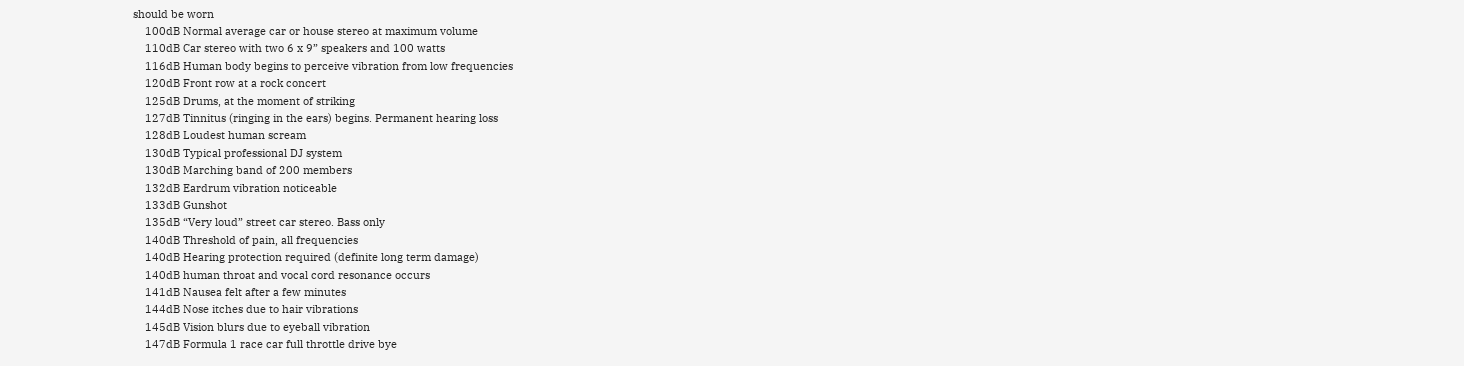should be worn
    100dB Normal average car or house stereo at maximum volume
    110dB Car stereo with two 6 x 9” speakers and 100 watts
    116dB Human body begins to perceive vibration from low frequencies
    120dB Front row at a rock concert
    125dB Drums, at the moment of striking
    127dB Tinnitus (ringing in the ears) begins. Permanent hearing loss
    128dB Loudest human scream
    130dB Typical professional DJ system
    130dB Marching band of 200 members
    132dB Eardrum vibration noticeable
    133dB Gunshot
    135dB “Very loud” street car stereo. Bass only
    140dB Threshold of pain, all frequencies
    140dB Hearing protection required (definite long term damage)
    140dB human throat and vocal cord resonance occurs
    141dB Nausea felt after a few minutes
    144dB Nose itches due to hair vibrations
    145dB Vision blurs due to eyeball vibration
    147dB Formula 1 race car full throttle drive bye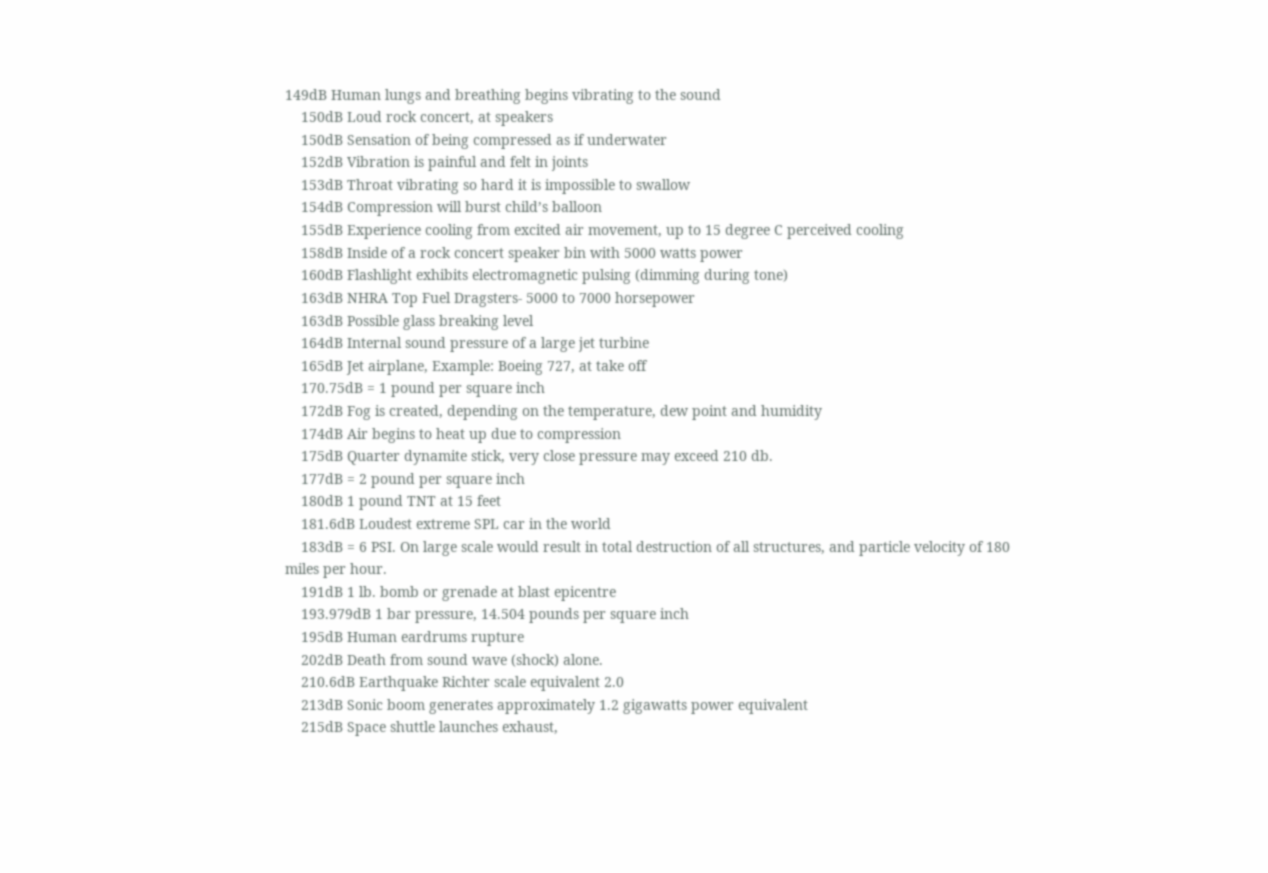149dB Human lungs and breathing begins vibrating to the sound
    150dB Loud rock concert, at speakers
    150dB Sensation of being compressed as if underwater
    152dB Vibration is painful and felt in joints
    153dB Throat vibrating so hard it is impossible to swallow
    154dB Compression will burst child’s balloon
    155dB Experience cooling from excited air movement, up to 15 degree C perceived cooling
    158dB Inside of a rock concert speaker bin with 5000 watts power
    160dB Flashlight exhibits electromagnetic pulsing (dimming during tone)
    163dB NHRA Top Fuel Dragsters- 5000 to 7000 horsepower
    163dB Possible glass breaking level
    164dB Internal sound pressure of a large jet turbine
    165dB Jet airplane, Example: Boeing 727, at take off
    170.75dB = 1 pound per square inch
    172dB Fog is created, depending on the temperature, dew point and humidity
    174dB Air begins to heat up due to compression
    175dB Quarter dynamite stick, very close pressure may exceed 210 db.
    177dB = 2 pound per square inch
    180dB 1 pound TNT at 15 feet
    181.6dB Loudest extreme SPL car in the world
    183dB = 6 PSI. On large scale would result in total destruction of all structures, and particle velocity of 180 miles per hour.
    191dB 1 lb. bomb or grenade at blast epicentre
    193.979dB 1 bar pressure, 14.504 pounds per square inch
    195dB Human eardrums rupture
    202dB Death from sound wave (shock) alone.
    210.6dB Earthquake Richter scale equivalent 2.0
    213dB Sonic boom generates approximately 1.2 gigawatts power equivalent
    215dB Space shuttle launches exhaust,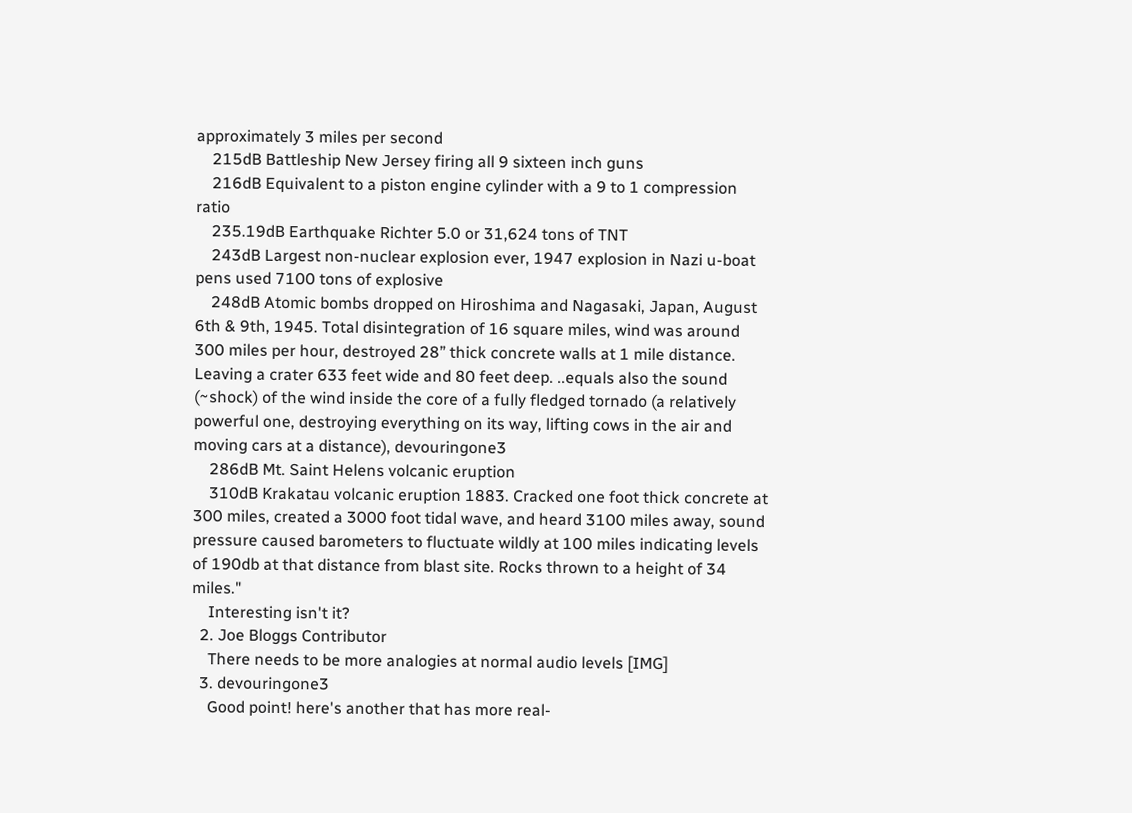approximately 3 miles per second
    215dB Battleship New Jersey firing all 9 sixteen inch guns
    216dB Equivalent to a piston engine cylinder with a 9 to 1 compression ratio
    235.19dB Earthquake Richter 5.0 or 31,624 tons of TNT
    243dB Largest non-nuclear explosion ever, 1947 explosion in Nazi u-boat pens used 7100 tons of explosive
    248dB Atomic bombs dropped on Hiroshima and Nagasaki, Japan, August 6th & 9th, 1945. Total disintegration of 16 square miles, wind was around 300 miles per hour, destroyed 28” thick concrete walls at 1 mile distance. Leaving a crater 633 feet wide and 80 feet deep. ..equals also the sound (~shock) of the wind inside the core of a fully fledged tornado (a relatively powerful one, destroying everything on its way, lifting cows in the air and moving cars at a distance), devouringone3
    286dB Mt. Saint Helens volcanic eruption
    310dB Krakatau volcanic eruption 1883. Cracked one foot thick concrete at 300 miles, created a 3000 foot tidal wave, and heard 3100 miles away, sound pressure caused barometers to fluctuate wildly at 100 miles indicating levels of 190db at that distance from blast site. Rocks thrown to a height of 34 miles."
    Interesting isn't it?
  2. Joe Bloggs Contributor
    There needs to be more analogies at normal audio levels [IMG]
  3. devouringone3
    Good point! here's another that has more real-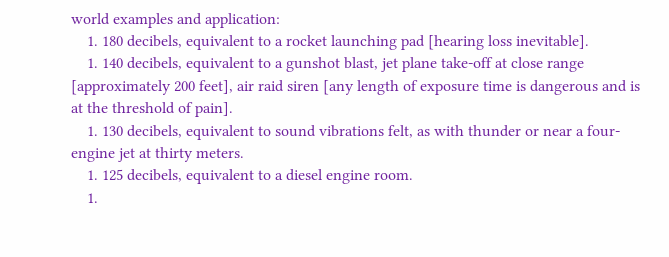world examples and application:
    1. 180 decibels, equivalent to a rocket launching pad [hearing loss inevitable].
    1. 140 decibels, equivalent to a gunshot blast, jet plane take-off at close range [approximately 200 feet], air raid siren [any length of exposure time is dangerous and is at the threshold of pain].
    1. 130 decibels, equivalent to sound vibrations felt, as with thunder or near a four-engine jet at thirty meters.
    1. 125 decibels, equivalent to a diesel engine room.
    1.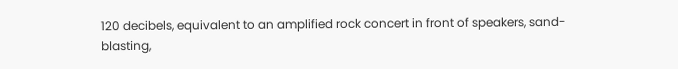120 decibels, equivalent to an amplified rock concert in front of speakers, sand-blasting,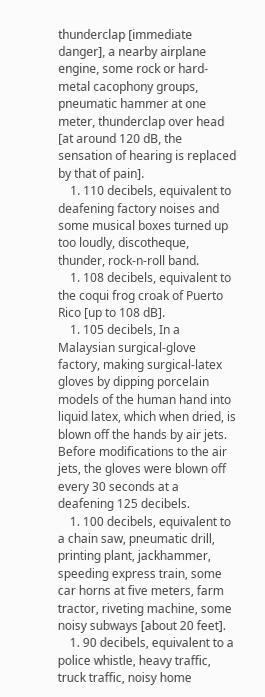thunderclap [immediate danger], a nearby airplane engine, some rock or hard-metal cacophony groups, pneumatic hammer at one meter, thunderclap over head [at around 120 dB, the sensation of hearing is replaced by that of pain].
    1. 110 decibels, equivalent to deafening factory noises and some musical boxes turned up too loudly, discotheque, thunder, rock-n-roll band.
    1. 108 decibels, equivalent to the coqui frog croak of Puerto Rico [up to 108 dB].
    1. 105 decibels, In a Malaysian surgical-glove factory, making surgical-latex gloves by dipping porcelain models of the human hand into liquid latex, which when dried, is blown off the hands by air jets. Before modifications to the air jets, the gloves were blown off every 30 seconds at a deafening 125 decibels.
    1. 100 decibels, equivalent to a chain saw, pneumatic drill, printing plant, jackhammer, speeding express train, some car horns at five meters, farm tractor, riveting machine, some noisy subways [about 20 feet].
    1. 90 decibels, equivalent to a police whistle, heavy traffic, truck traffic, noisy home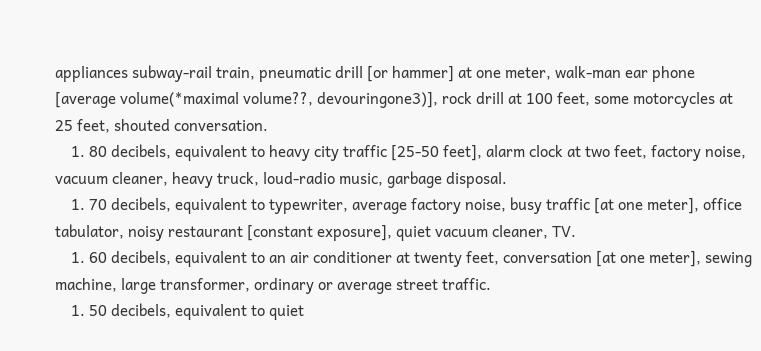appliances subway-rail train, pneumatic drill [or hammer] at one meter, walk-man ear phone [average volume(*maximal volume??, devouringone3)], rock drill at 100 feet, some motorcycles at 25 feet, shouted conversation.
    1. 80 decibels, equivalent to heavy city traffic [25-50 feet], alarm clock at two feet, factory noise, vacuum cleaner, heavy truck, loud-radio music, garbage disposal.
    1. 70 decibels, equivalent to typewriter, average factory noise, busy traffic [at one meter], office tabulator, noisy restaurant [constant exposure], quiet vacuum cleaner, TV.
    1. 60 decibels, equivalent to an air conditioner at twenty feet, conversation [at one meter], sewing machine, large transformer, ordinary or average street traffic.
    1. 50 decibels, equivalent to quiet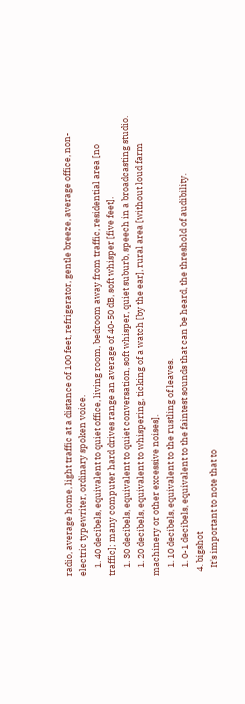radio, average home, light traffic at a distance of 100 feet, refrigerator, gentle breeze, average office, non-electric typewriter, ordinary spoken voice.
    1. 40 decibels, equivalent to quiet office, living room, bedroom away from traffic, residential area [no traffic]; many computer hard drives range an average of 40-50 dB, soft whisper [five feet].
    1. 30 decibels, equivalent to quiet conversation, soft whisper, quiet suburb, speech in a broadcasting studio.
    1. 20 decibels, equivalent to whispering, ticking of a watch [by the ear], rural area [without loud farm machinery or other excessive noises].
    1. 10 decibels, equivalent to the rustling of leaves.
    1. 0-1 decibels, equivalent to the faintest sounds that can be heard, the threshold of audibility.
  4. bigshot
    It's important to note that to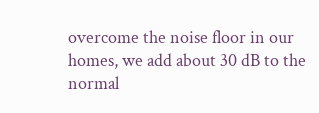overcome the noise floor in our homes, we add about 30 dB to the normal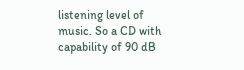listening level of music. So a CD with capability of 90 dB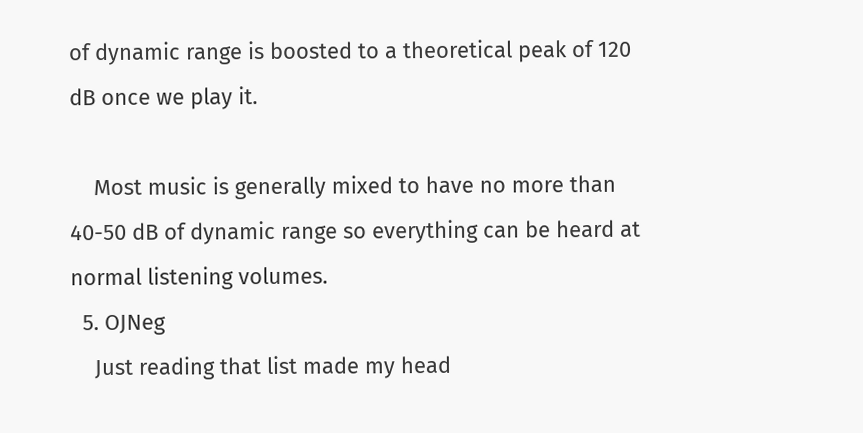of dynamic range is boosted to a theoretical peak of 120 dB once we play it.

    Most music is generally mixed to have no more than 40-50 dB of dynamic range so everything can be heard at normal listening volumes.
  5. OJNeg
    Just reading that list made my head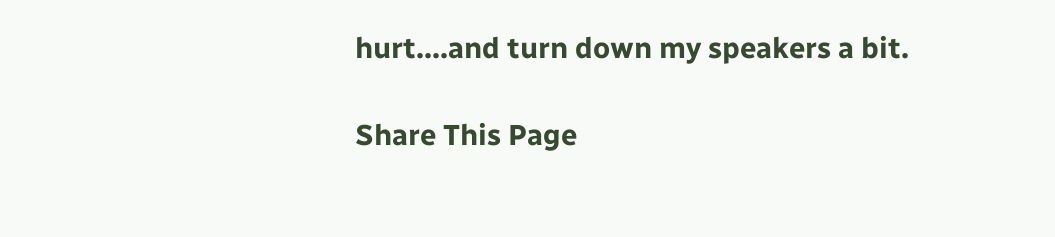hurt....and turn down my speakers a bit.

Share This Page